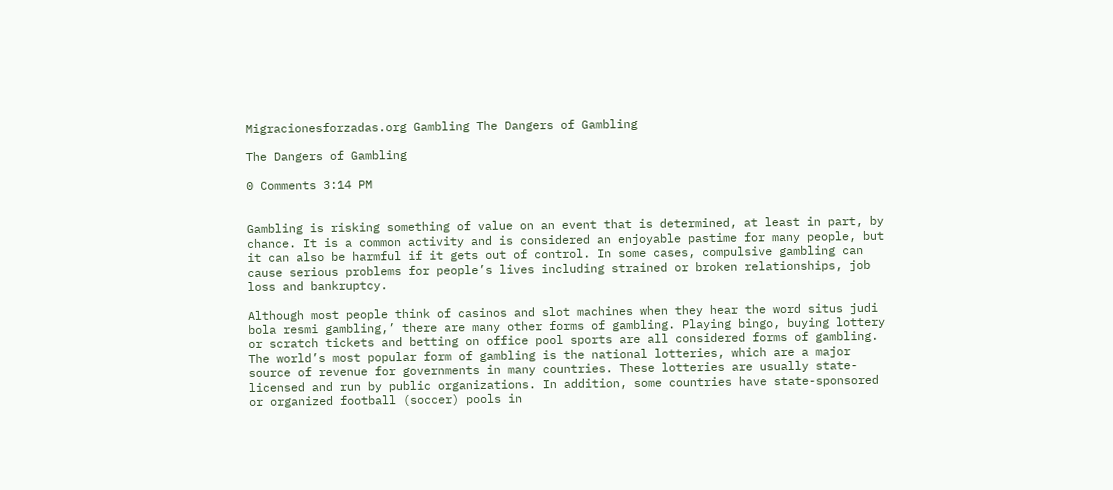Migracionesforzadas.org Gambling The Dangers of Gambling

The Dangers of Gambling

0 Comments 3:14 PM


Gambling is risking something of value on an event that is determined, at least in part, by chance. It is a common activity and is considered an enjoyable pastime for many people, but it can also be harmful if it gets out of control. In some cases, compulsive gambling can cause serious problems for people’s lives including strained or broken relationships, job loss and bankruptcy.

Although most people think of casinos and slot machines when they hear the word situs judi bola resmi gambling,’ there are many other forms of gambling. Playing bingo, buying lottery or scratch tickets and betting on office pool sports are all considered forms of gambling. The world’s most popular form of gambling is the national lotteries, which are a major source of revenue for governments in many countries. These lotteries are usually state-licensed and run by public organizations. In addition, some countries have state-sponsored or organized football (soccer) pools in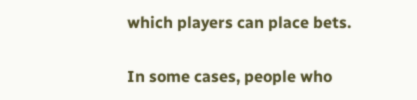which players can place bets.

In some cases, people who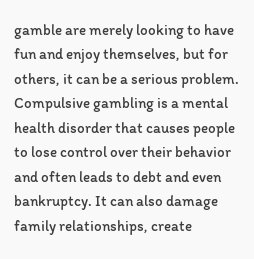gamble are merely looking to have fun and enjoy themselves, but for others, it can be a serious problem. Compulsive gambling is a mental health disorder that causes people to lose control over their behavior and often leads to debt and even bankruptcy. It can also damage family relationships, create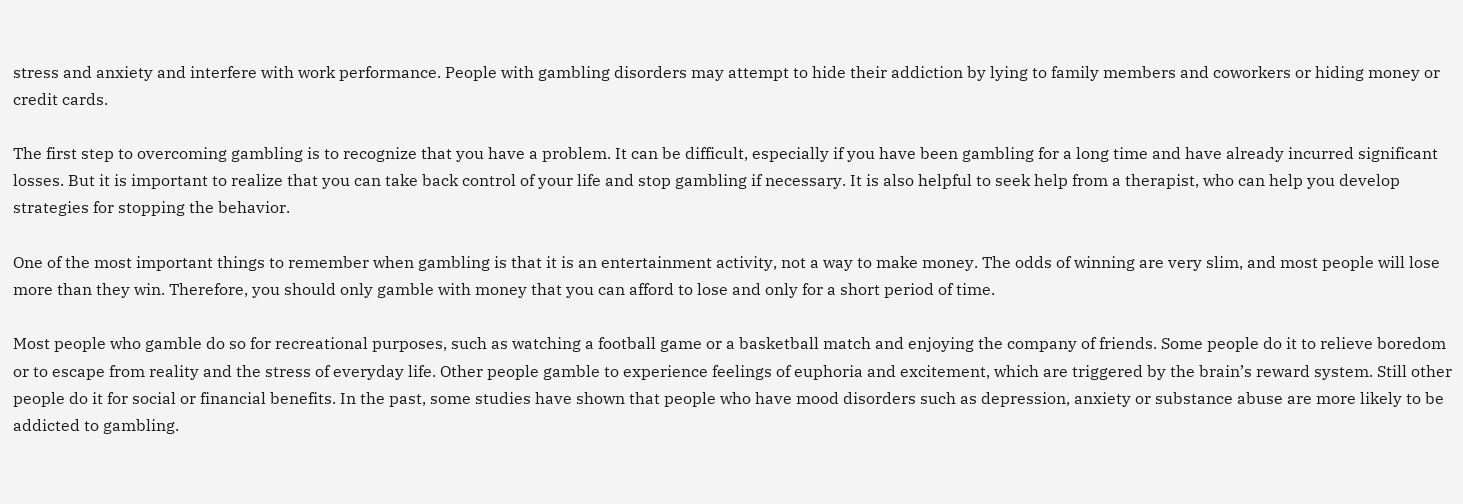stress and anxiety and interfere with work performance. People with gambling disorders may attempt to hide their addiction by lying to family members and coworkers or hiding money or credit cards.

The first step to overcoming gambling is to recognize that you have a problem. It can be difficult, especially if you have been gambling for a long time and have already incurred significant losses. But it is important to realize that you can take back control of your life and stop gambling if necessary. It is also helpful to seek help from a therapist, who can help you develop strategies for stopping the behavior.

One of the most important things to remember when gambling is that it is an entertainment activity, not a way to make money. The odds of winning are very slim, and most people will lose more than they win. Therefore, you should only gamble with money that you can afford to lose and only for a short period of time.

Most people who gamble do so for recreational purposes, such as watching a football game or a basketball match and enjoying the company of friends. Some people do it to relieve boredom or to escape from reality and the stress of everyday life. Other people gamble to experience feelings of euphoria and excitement, which are triggered by the brain’s reward system. Still other people do it for social or financial benefits. In the past, some studies have shown that people who have mood disorders such as depression, anxiety or substance abuse are more likely to be addicted to gambling.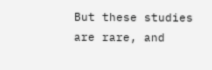But these studies are rare, and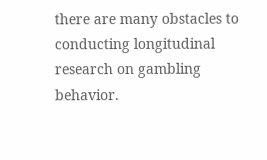there are many obstacles to conducting longitudinal research on gambling behavior.